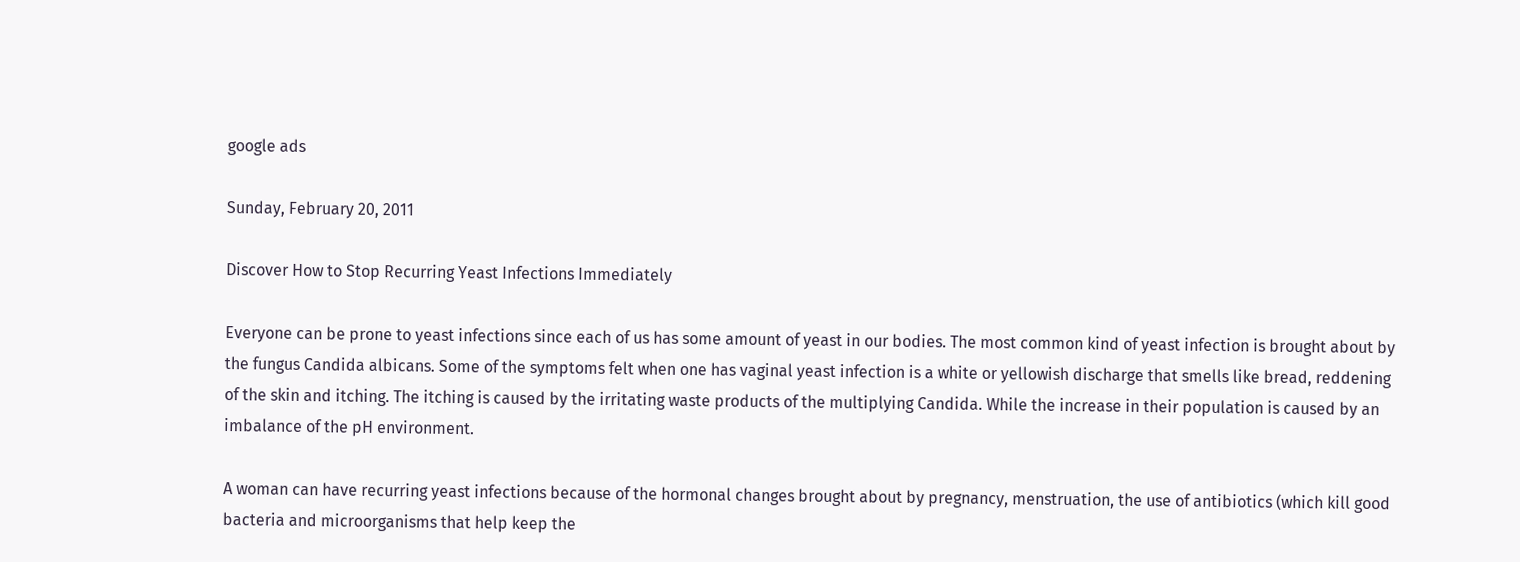google ads

Sunday, February 20, 2011

Discover How to Stop Recurring Yeast Infections Immediately

Everyone can be prone to yeast infections since each of us has some amount of yeast in our bodies. The most common kind of yeast infection is brought about by the fungus Candida albicans. Some of the symptoms felt when one has vaginal yeast infection is a white or yellowish discharge that smells like bread, reddening of the skin and itching. The itching is caused by the irritating waste products of the multiplying Candida. While the increase in their population is caused by an imbalance of the pH environment.

A woman can have recurring yeast infections because of the hormonal changes brought about by pregnancy, menstruation, the use of antibiotics (which kill good bacteria and microorganisms that help keep the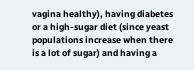vagina healthy), having diabetes or a high-sugar diet (since yeast populations increase when there is a lot of sugar) and having a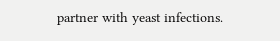partner with yeast infections.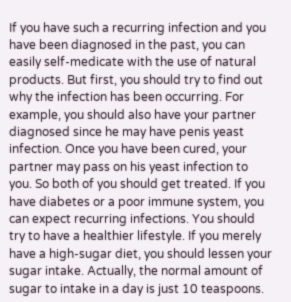If you have such a recurring infection and you have been diagnosed in the past, you can easily self-medicate with the use of natural products. But first, you should try to find out why the infection has been occurring. For example, you should also have your partner diagnosed since he may have penis yeast infection. Once you have been cured, your partner may pass on his yeast infection to you. So both of you should get treated. If you have diabetes or a poor immune system, you can expect recurring infections. You should try to have a healthier lifestyle. If you merely have a high-sugar diet, you should lessen your sugar intake. Actually, the normal amount of sugar to intake in a day is just 10 teaspoons.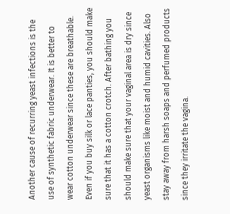Another cause of recurring yeast infections is the use of synthetic fabric underwear. It is better to wear cotton underwear since these are breathable. Even if you buy silk or lace panties, you should make sure that it has a cotton crotch. After bathing you should make sure that your vaginal area is dry since yeast organisms like moist and humid cavities. Also stay away from harsh soaps and perfumed products since they irritate the vagina.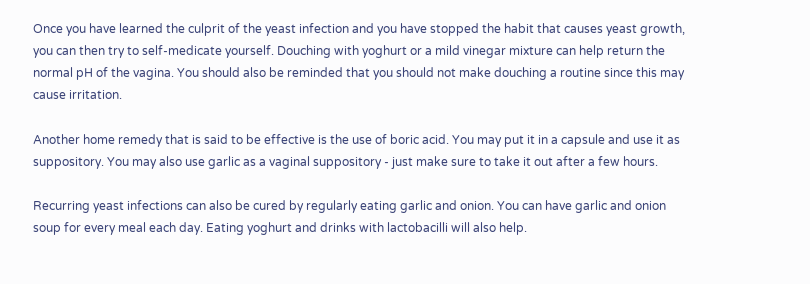Once you have learned the culprit of the yeast infection and you have stopped the habit that causes yeast growth, you can then try to self-medicate yourself. Douching with yoghurt or a mild vinegar mixture can help return the normal pH of the vagina. You should also be reminded that you should not make douching a routine since this may cause irritation.

Another home remedy that is said to be effective is the use of boric acid. You may put it in a capsule and use it as suppository. You may also use garlic as a vaginal suppository - just make sure to take it out after a few hours.

Recurring yeast infections can also be cured by regularly eating garlic and onion. You can have garlic and onion soup for every meal each day. Eating yoghurt and drinks with lactobacilli will also help.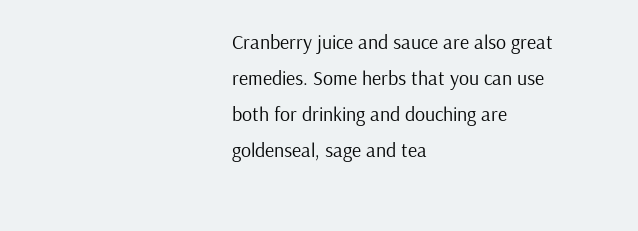Cranberry juice and sauce are also great remedies. Some herbs that you can use both for drinking and douching are goldenseal, sage and tea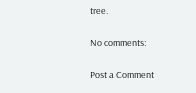tree.

No comments:

Post a Comment